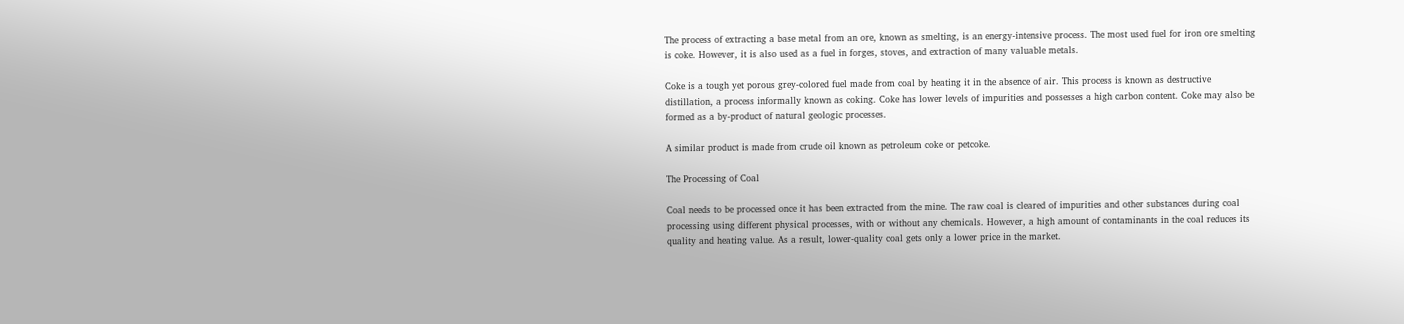The process of extracting a base metal from an ore, known as smelting, is an energy-intensive process. The most used fuel for iron ore smelting is coke. However, it is also used as a fuel in forges, stoves, and extraction of many valuable metals.

Coke is a tough yet porous grey-colored fuel made from coal by heating it in the absence of air. This process is known as destructive distillation, a process informally known as coking. Coke has lower levels of impurities and possesses a high carbon content. Coke may also be formed as a by-product of natural geologic processes.

A similar product is made from crude oil known as petroleum coke or petcoke.

The Processing of Coal

Coal needs to be processed once it has been extracted from the mine. The raw coal is cleared of impurities and other substances during coal processing using different physical processes, with or without any chemicals. However, a high amount of contaminants in the coal reduces its quality and heating value. As a result, lower-quality coal gets only a lower price in the market.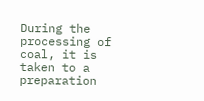During the processing of coal, it is taken to a preparation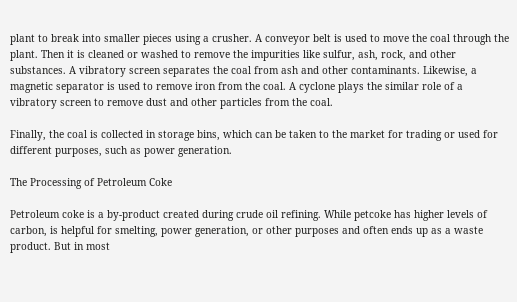plant to break into smaller pieces using a crusher. A conveyor belt is used to move the coal through the plant. Then it is cleaned or washed to remove the impurities like sulfur, ash, rock, and other substances. A vibratory screen separates the coal from ash and other contaminants. Likewise, a magnetic separator is used to remove iron from the coal. A cyclone plays the similar role of a vibratory screen to remove dust and other particles from the coal.

Finally, the coal is collected in storage bins, which can be taken to the market for trading or used for different purposes, such as power generation.

The Processing of Petroleum Coke

Petroleum coke is a by-product created during crude oil refining. While petcoke has higher levels of carbon, is helpful for smelting, power generation, or other purposes and often ends up as a waste product. But in most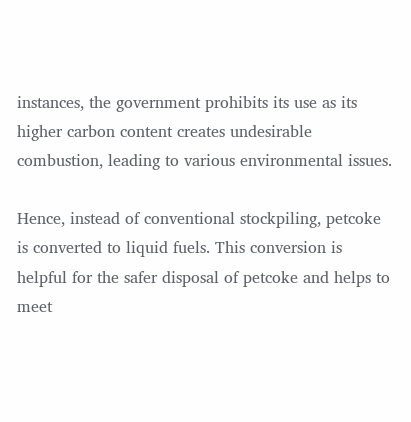instances, the government prohibits its use as its higher carbon content creates undesirable combustion, leading to various environmental issues.

Hence, instead of conventional stockpiling, petcoke is converted to liquid fuels. This conversion is helpful for the safer disposal of petcoke and helps to meet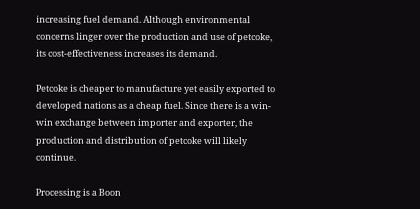increasing fuel demand. Although environmental concerns linger over the production and use of petcoke, its cost-effectiveness increases its demand.

Petcoke is cheaper to manufacture yet easily exported to developed nations as a cheap fuel. Since there is a win-win exchange between importer and exporter, the production and distribution of petcoke will likely continue.

Processing is a Boon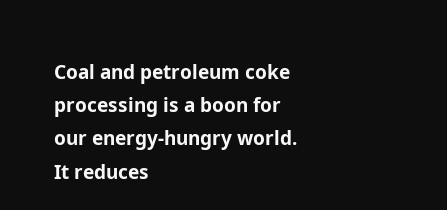Coal and petroleum coke processing is a boon for our energy-hungry world. It reduces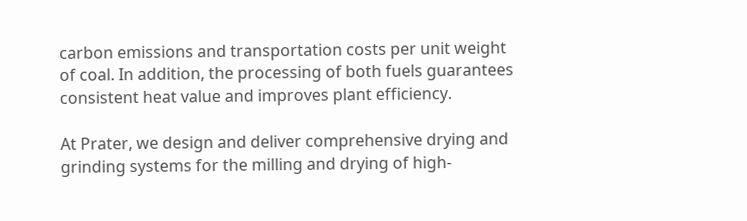carbon emissions and transportation costs per unit weight of coal. In addition, the processing of both fuels guarantees consistent heat value and improves plant efficiency.

At Prater, we design and deliver comprehensive drying and grinding systems for the milling and drying of high-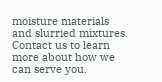moisture materials and slurried mixtures. Contact us to learn more about how we can serve you.